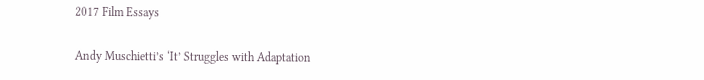2017 Film Essays

Andy Muschietti’s ‘It’ Struggles with Adaptation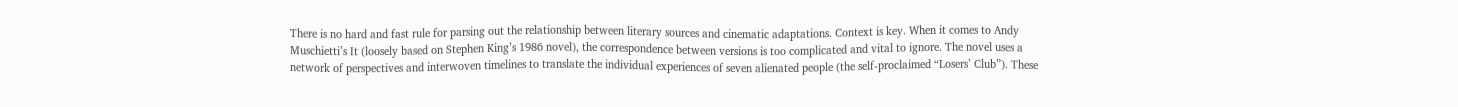There is no hard and fast rule for parsing out the relationship between literary sources and cinematic adaptations. Context is key. When it comes to Andy Muschietti’s It (loosely based on Stephen King’s 1986 novel), the correspondence between versions is too complicated and vital to ignore. The novel uses a network of perspectives and interwoven timelines to translate the individual experiences of seven alienated people (the self-proclaimed “Losers’ Club”). These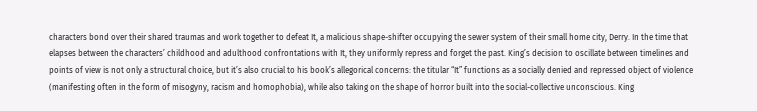characters bond over their shared traumas and work together to defeat It, a malicious shape-shifter occupying the sewer system of their small home city, Derry. In the time that elapses between the characters’ childhood and adulthood confrontations with It, they uniformly repress and forget the past. King’s decision to oscillate between timelines and points of view is not only a structural choice, but it’s also crucial to his book’s allegorical concerns: the titular “It” functions as a socially denied and repressed object of violence (manifesting often in the form of misogyny, racism and homophobia), while also taking on the shape of horror built into the social-collective unconscious. King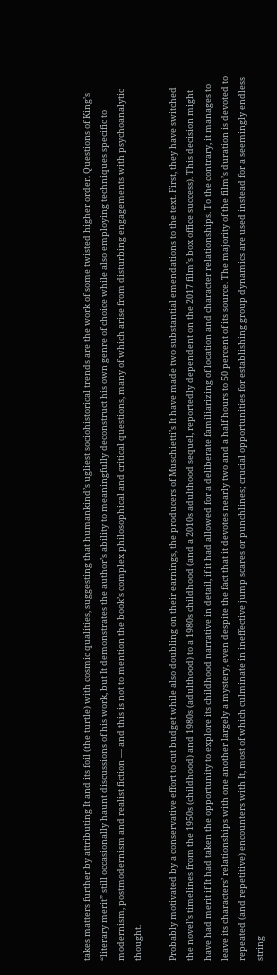takes matters further by attributing It and its foil (the turtle) with cosmic qualities, suggesting that humankind’s ugliest sociohistorical trends are the work of some twisted higher order. Questions of King’s “literary merit” still occasionally haunt discussions of his work, but It demonstrates the author’s ability to meaningfully deconstruct his own genre of choice while also employing techniques specific to modernism, postmodernism and realist fiction — and this is not to mention the book’s complex philosophical and critical questions, many of which arise from disturbing engagements with psychoanalytic thought.

Probably motivated by a conservative effort to cut budget while also doubling on their earnings, the producers of Muschietti’s It have made two substantial emendations to the text. First, they have switched the novel’s timelines from the 1950s (childhood) and 1980s (adulthood) to a 1980s childhood (and a 2010s adulthood sequel, reportedly dependent on the 2017 film’s box office success). This decision might have had merit if It had taken the opportunity to explore its childhood narrative in detail, if it had allowed for a deliberate familiarizing of location and character relationships. To the contrary, it manages to leave its characters’ relationships with one another largely a mystery, even despite the fact that it devotes nearly two and a half hours to 50 percent of its source. The majority of the film’s duration is devoted to repeated (and repetitive) encounters with It, most of which culminate in ineffective jump scares or punchlines; crucial opportunities for establishing group dynamics are used instead for a seemingly endless string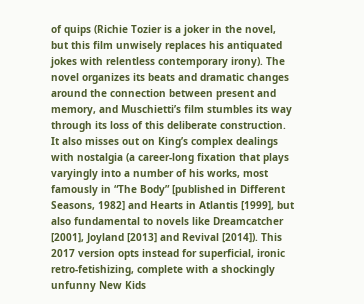of quips (Richie Tozier is a joker in the novel, but this film unwisely replaces his antiquated jokes with relentless contemporary irony). The novel organizes its beats and dramatic changes around the connection between present and memory, and Muschietti’s film stumbles its way through its loss of this deliberate construction. It also misses out on King’s complex dealings with nostalgia (a career-long fixation that plays varyingly into a number of his works, most famously in “The Body” [published in Different Seasons, 1982] and Hearts in Atlantis [1999], but also fundamental to novels like Dreamcatcher [2001], Joyland [2013] and Revival [2014]). This 2017 version opts instead for superficial, ironic retro-fetishizing, complete with a shockingly unfunny New Kids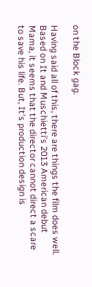on the Block gag.

Having said all of this, there are things the film does well. Based on It and Muschietti’s 2013 American debut Mama, it seems that the director cannot direct a scare to save his life. But, It’s production design is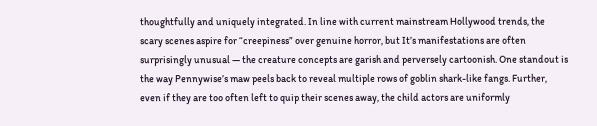thoughtfully and uniquely integrated. In line with current mainstream Hollywood trends, the scary scenes aspire for “creepiness” over genuine horror, but It’s manifestations are often surprisingly unusual — the creature concepts are garish and perversely cartoonish. One standout is the way Pennywise’s maw peels back to reveal multiple rows of goblin shark-like fangs. Further, even if they are too often left to quip their scenes away, the child actors are uniformly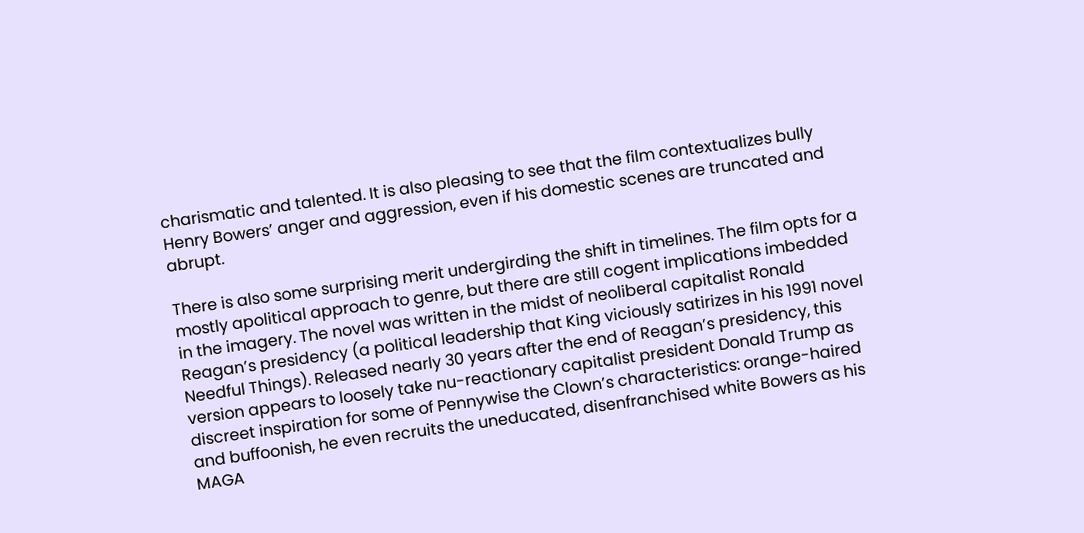charismatic and talented. It is also pleasing to see that the film contextualizes bully Henry Bowers’ anger and aggression, even if his domestic scenes are truncated and abrupt.

There is also some surprising merit undergirding the shift in timelines. The film opts for a mostly apolitical approach to genre, but there are still cogent implications imbedded in the imagery. The novel was written in the midst of neoliberal capitalist Ronald Reagan’s presidency (a political leadership that King viciously satirizes in his 1991 novel Needful Things). Released nearly 30 years after the end of Reagan’s presidency, this version appears to loosely take nu-reactionary capitalist president Donald Trump as discreet inspiration for some of Pennywise the Clown’s characteristics: orange-haired and buffoonish, he even recruits the uneducated, disenfranchised white Bowers as his MAGA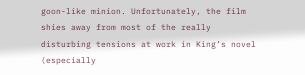goon-like minion. Unfortunately, the film shies away from most of the really disturbing tensions at work in King’s novel (especially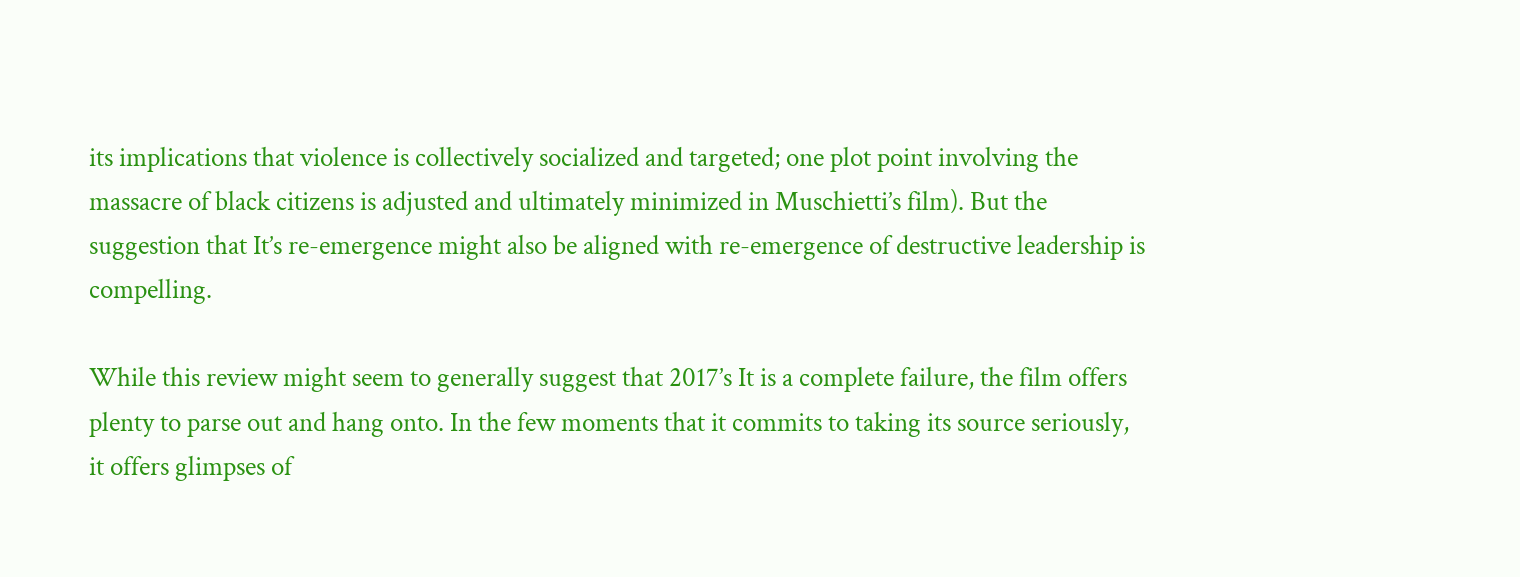its implications that violence is collectively socialized and targeted; one plot point involving the massacre of black citizens is adjusted and ultimately minimized in Muschietti’s film). But the suggestion that It’s re-emergence might also be aligned with re-emergence of destructive leadership is compelling.

While this review might seem to generally suggest that 2017’s It is a complete failure, the film offers plenty to parse out and hang onto. In the few moments that it commits to taking its source seriously, it offers glimpses of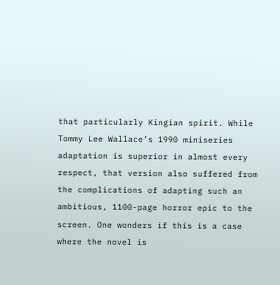that particularly Kingian spirit. While Tommy Lee Wallace’s 1990 miniseries adaptation is superior in almost every respect, that version also suffered from the complications of adapting such an ambitious, 1100-page horror epic to the screen. One wonders if this is a case where the novel is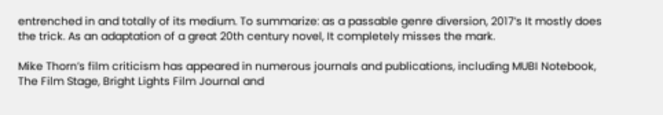entrenched in and totally of its medium. To summarize: as a passable genre diversion, 2017’s It mostly does the trick. As an adaptation of a great 20th century novel, It completely misses the mark.

Mike Thorn’s film criticism has appeared in numerous journals and publications, including MUBI Notebook, The Film Stage, Bright Lights Film Journal and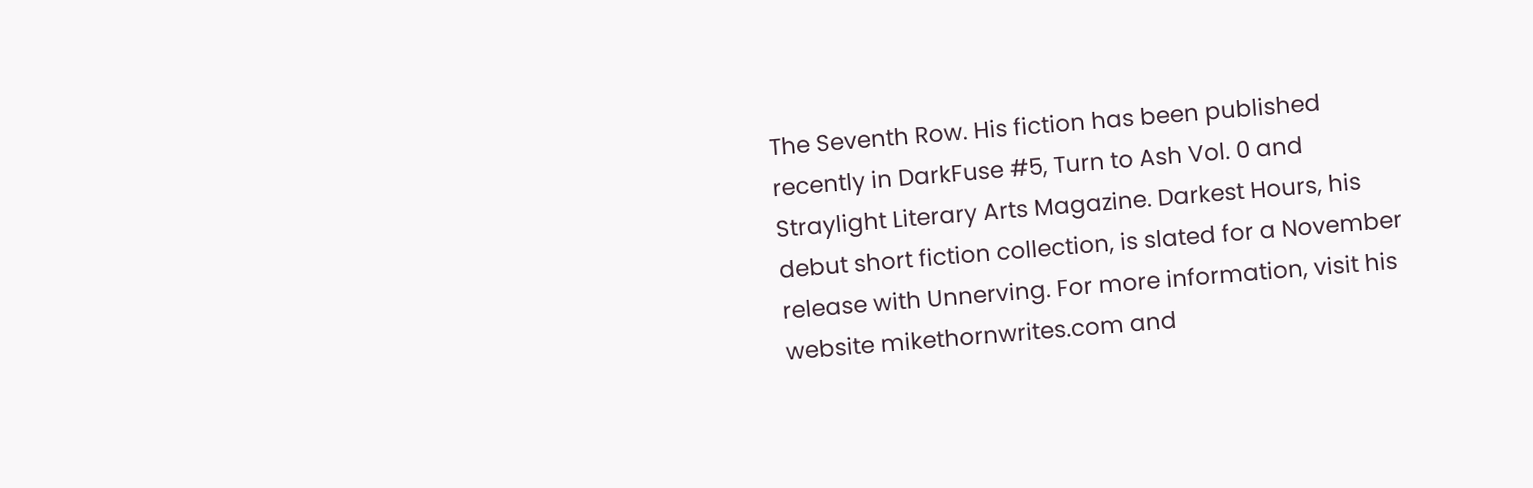The Seventh Row. His fiction has been published recently in DarkFuse #5, Turn to Ash Vol. 0 and Straylight Literary Arts Magazine. Darkest Hours, his debut short fiction collection, is slated for a November release with Unnerving. For more information, visit his website mikethornwrites.com and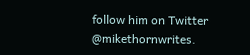follow him on Twitter @mikethornwrites.